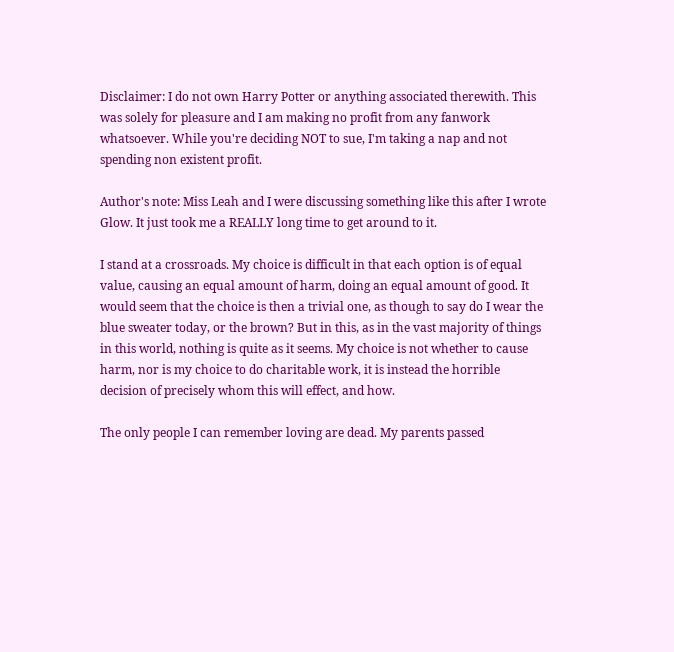Disclaimer: I do not own Harry Potter or anything associated therewith. This was solely for pleasure and I am making no profit from any fanwork whatsoever. While you're deciding NOT to sue, I'm taking a nap and not spending non existent profit.

Author's note: Miss Leah and I were discussing something like this after I wrote Glow. It just took me a REALLY long time to get around to it.

I stand at a crossroads. My choice is difficult in that each option is of equal value, causing an equal amount of harm, doing an equal amount of good. It would seem that the choice is then a trivial one, as though to say do I wear the blue sweater today, or the brown? But in this, as in the vast majority of things in this world, nothing is quite as it seems. My choice is not whether to cause harm, nor is my choice to do charitable work, it is instead the horrible decision of precisely whom this will effect, and how.

The only people I can remember loving are dead. My parents passed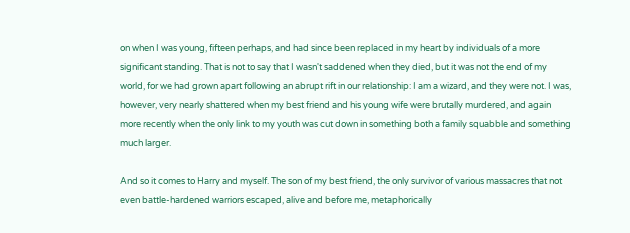on when I was young, fifteen perhaps, and had since been replaced in my heart by individuals of a more significant standing. That is not to say that I wasn't saddened when they died, but it was not the end of my world, for we had grown apart following an abrupt rift in our relationship: I am a wizard, and they were not. I was, however, very nearly shattered when my best friend and his young wife were brutally murdered, and again more recently when the only link to my youth was cut down in something both a family squabble and something much larger.

And so it comes to Harry and myself. The son of my best friend, the only survivor of various massacres that not even battle-hardened warriors escaped, alive and before me, metaphorically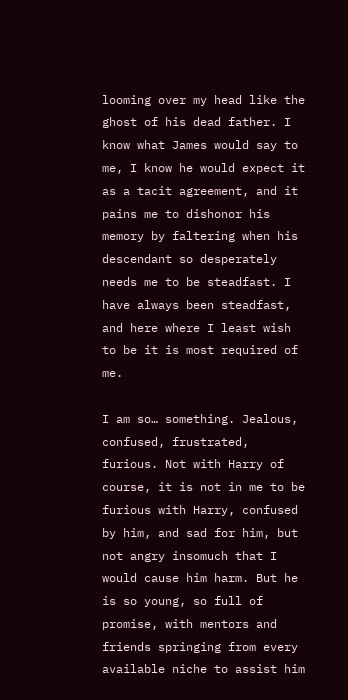looming over my head like the ghost of his dead father. I know what James would say to me, I know he would expect it as a tacit agreement, and it pains me to dishonor his memory by faltering when his descendant so desperately needs me to be steadfast. I have always been steadfast, and here where I least wish to be it is most required of me.

I am so… something. Jealous, confused, frustrated, furious. Not with Harry of course, it is not in me to be furious with Harry, confused by him, and sad for him, but not angry insomuch that I would cause him harm. But he is so young, so full of promise, with mentors and friends springing from every available niche to assist him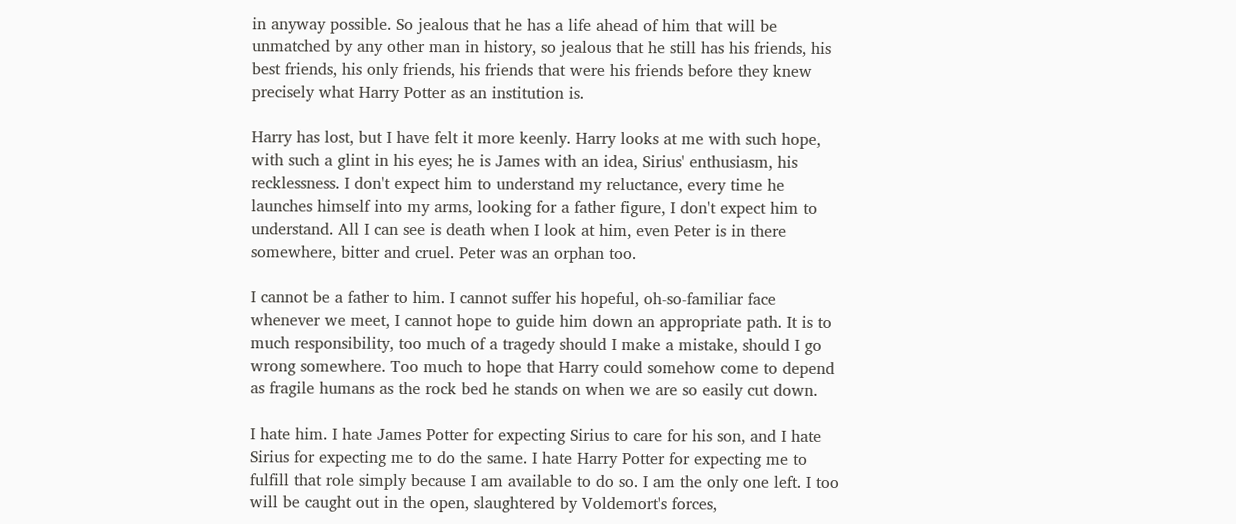in anyway possible. So jealous that he has a life ahead of him that will be unmatched by any other man in history, so jealous that he still has his friends, his best friends, his only friends, his friends that were his friends before they knew precisely what Harry Potter as an institution is.

Harry has lost, but I have felt it more keenly. Harry looks at me with such hope, with such a glint in his eyes; he is James with an idea, Sirius' enthusiasm, his recklessness. I don't expect him to understand my reluctance, every time he launches himself into my arms, looking for a father figure, I don't expect him to understand. All I can see is death when I look at him, even Peter is in there somewhere, bitter and cruel. Peter was an orphan too.

I cannot be a father to him. I cannot suffer his hopeful, oh-so-familiar face whenever we meet, I cannot hope to guide him down an appropriate path. It is to much responsibility, too much of a tragedy should I make a mistake, should I go wrong somewhere. Too much to hope that Harry could somehow come to depend as fragile humans as the rock bed he stands on when we are so easily cut down.

I hate him. I hate James Potter for expecting Sirius to care for his son, and I hate Sirius for expecting me to do the same. I hate Harry Potter for expecting me to fulfill that role simply because I am available to do so. I am the only one left. I too will be caught out in the open, slaughtered by Voldemort's forces,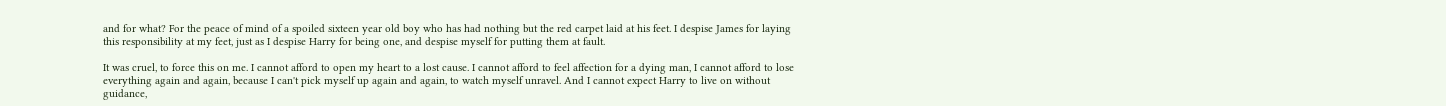and for what? For the peace of mind of a spoiled sixteen year old boy who has had nothing but the red carpet laid at his feet. I despise James for laying this responsibility at my feet, just as I despise Harry for being one, and despise myself for putting them at fault.

It was cruel, to force this on me. I cannot afford to open my heart to a lost cause. I cannot afford to feel affection for a dying man, I cannot afford to lose everything again and again, because I can't pick myself up again and again, to watch myself unravel. And I cannot expect Harry to live on without guidance,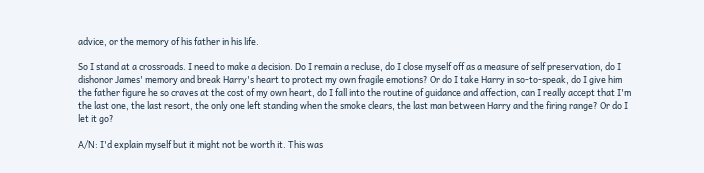advice, or the memory of his father in his life.

So I stand at a crossroads. I need to make a decision. Do I remain a recluse, do I close myself off as a measure of self preservation, do I dishonor James' memory and break Harry's heart to protect my own fragile emotions? Or do I take Harry in so-to-speak, do I give him the father figure he so craves at the cost of my own heart, do I fall into the routine of guidance and affection, can I really accept that I'm the last one, the last resort, the only one left standing when the smoke clears, the last man between Harry and the firing range? Or do I let it go?

A/N: I'd explain myself but it might not be worth it. This was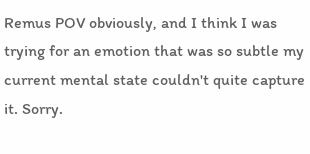Remus POV obviously, and I think I was trying for an emotion that was so subtle my current mental state couldn't quite capture it. Sorry.